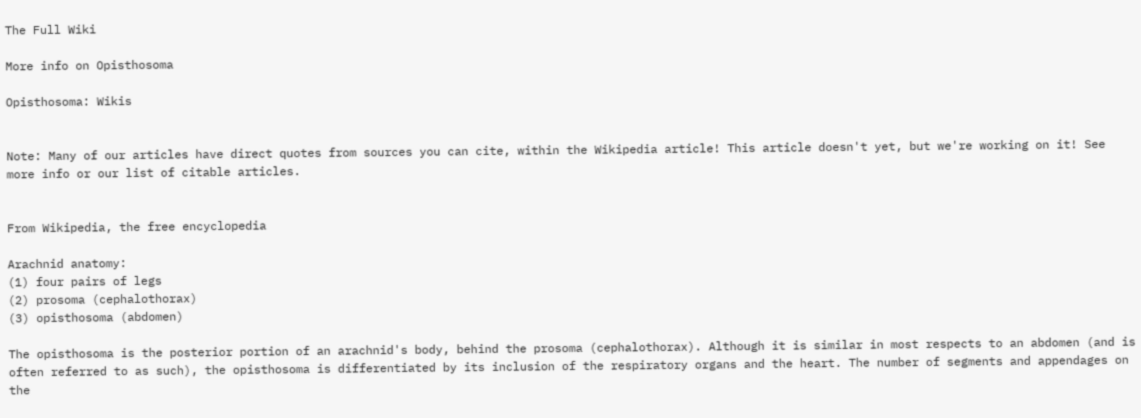The Full Wiki

More info on Opisthosoma

Opisthosoma: Wikis


Note: Many of our articles have direct quotes from sources you can cite, within the Wikipedia article! This article doesn't yet, but we're working on it! See more info or our list of citable articles.


From Wikipedia, the free encyclopedia

Arachnid anatomy:
(1) four pairs of legs
(2) prosoma (cephalothorax)
(3) opisthosoma (abdomen)

The opisthosoma is the posterior portion of an arachnid's body, behind the prosoma (cephalothorax). Although it is similar in most respects to an abdomen (and is often referred to as such), the opisthosoma is differentiated by its inclusion of the respiratory organs and the heart. The number of segments and appendages on the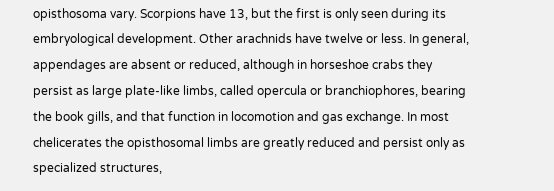opisthosoma vary. Scorpions have 13, but the first is only seen during its embryological development. Other arachnids have twelve or less. In general, appendages are absent or reduced, although in horseshoe crabs they persist as large plate-like limbs, called opercula or branchiophores, bearing the book gills, and that function in locomotion and gas exchange. In most chelicerates the opisthosomal limbs are greatly reduced and persist only as specialized structures,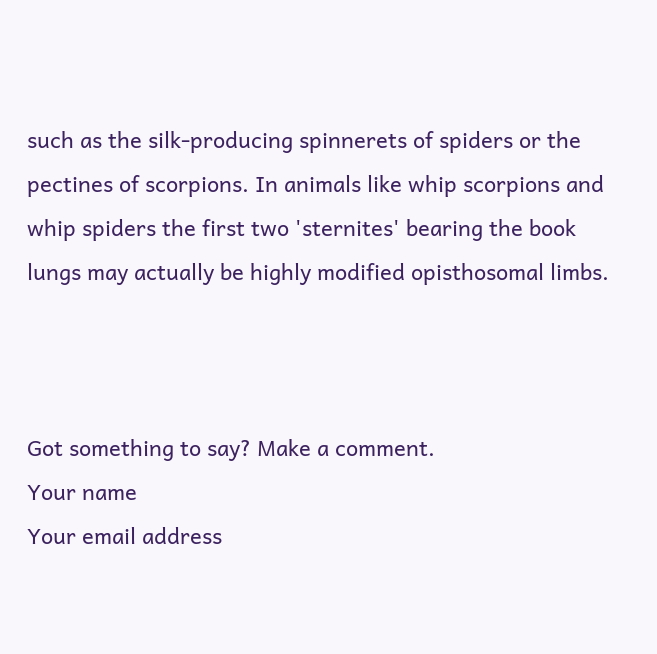such as the silk-producing spinnerets of spiders or the pectines of scorpions. In animals like whip scorpions and whip spiders the first two 'sternites' bearing the book lungs may actually be highly modified opisthosomal limbs.



Got something to say? Make a comment.
Your name
Your email address